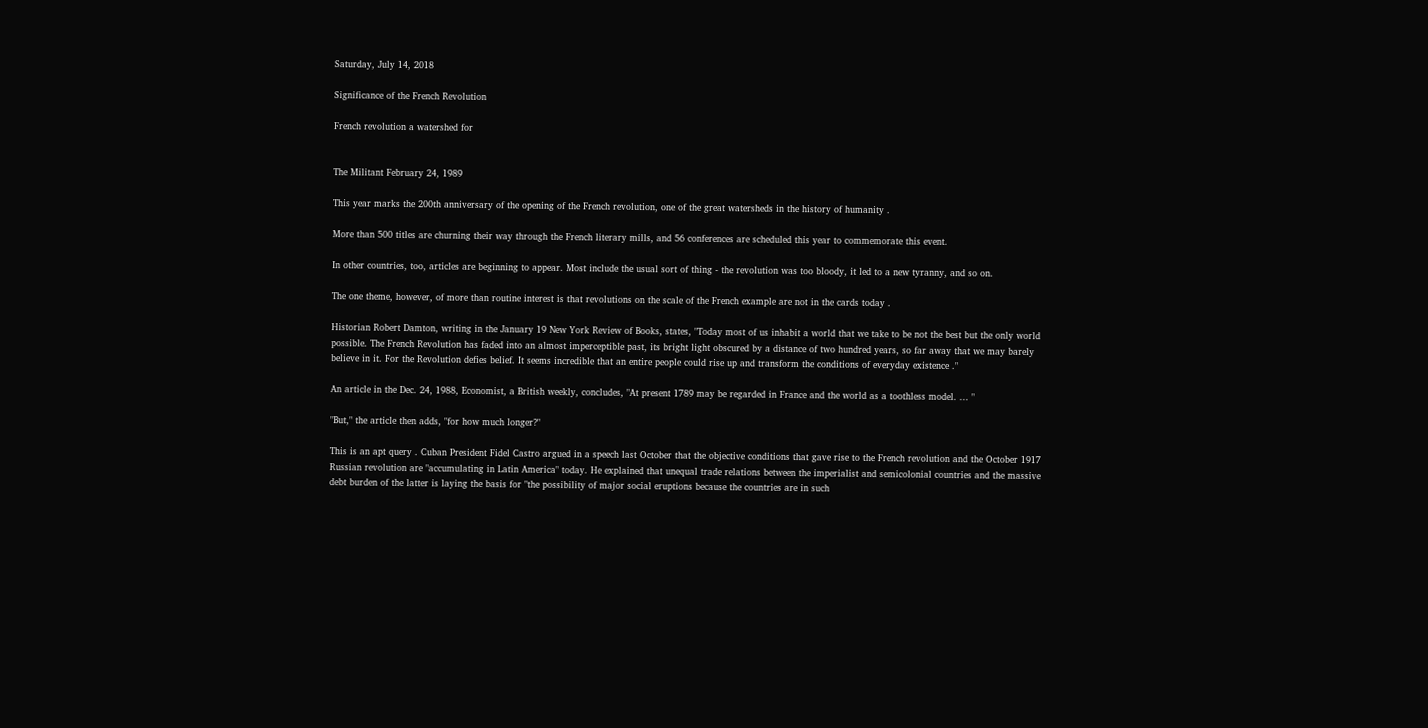Saturday, July 14, 2018

Significance of the French Revolution

French revolution a watershed for


The Militant February 24, 1989

This year marks the 200th anniversary of the opening of the French revolution, one of the great watersheds in the history of humanity .

More than 500 titles are churning their way through the French literary mills, and 56 conferences are scheduled this year to commemorate this event.

In other countries, too, articles are beginning to appear. Most include the usual sort of thing - the revolution was too bloody, it led to a new tyranny, and so on.

The one theme, however, of more than routine interest is that revolutions on the scale of the French example are not in the cards today .

Historian Robert Damton, writing in the January 19 New York Review of Books, states, "Today most of us inhabit a world that we take to be not the best but the only world possible. The French Revolution has faded into an almost imperceptible past, its bright light obscured by a distance of two hundred years, so far away that we may barely believe in it. For the Revolution defies belief. It seems incredible that an entire people could rise up and transform the conditions of everyday existence ."

An article in the Dec. 24, 1988, Economist, a British weekly, concludes, "At present 1789 may be regarded in France and the world as a toothless model. ... "

"But," the article then adds, "for how much longer?"

This is an apt query . Cuban President Fidel Castro argued in a speech last October that the objective conditions that gave rise to the French revolution and the October 1917 Russian revolution are "accumulating in Latin America" today. He explained that unequal trade relations between the imperialist and semicolonial countries and the massive debt burden of the latter is laying the basis for "the possibility of major social eruptions because the countries are in such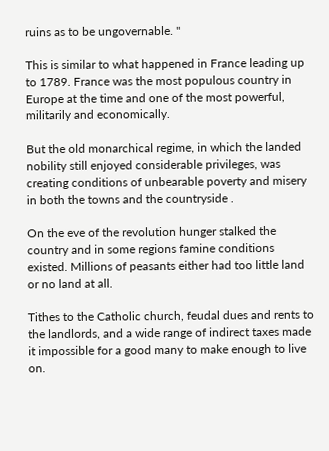ruins as to be ungovernable. "

This is similar to what happened in France leading up to 1789. France was the most populous country in Europe at the time and one of the most powerful, militarily and economically.

But the old monarchical regime, in which the landed nobility still enjoyed considerable privileges, was creating conditions of unbearable poverty and misery in both the towns and the countryside .

On the eve of the revolution hunger stalked the country and in some regions famine conditions existed. Millions of peasants either had too little land or no land at all.

Tithes to the Catholic church, feudal dues and rents to the landlords, and a wide range of indirect taxes made it impossible for a good many to make enough to live on.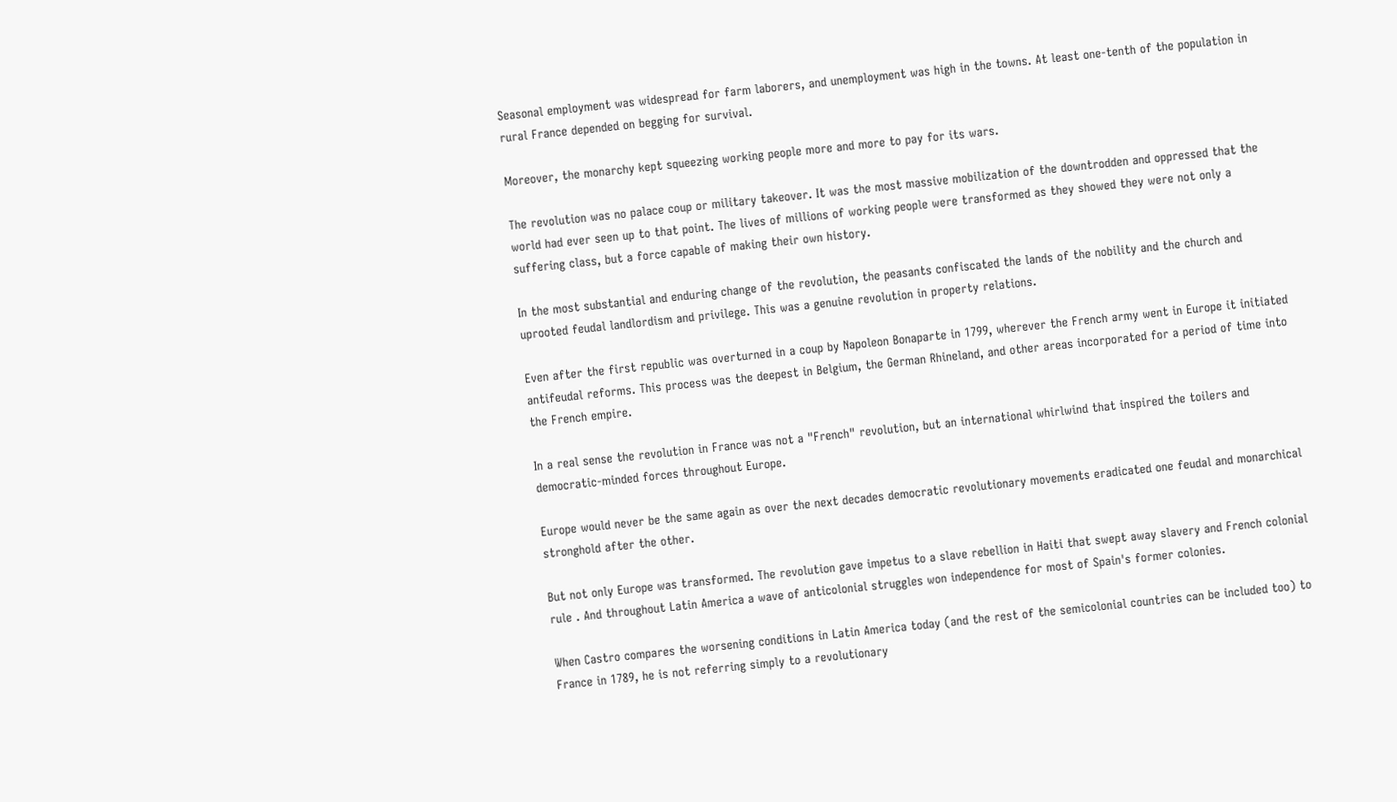Seasonal employment was widespread for farm laborers, and unemployment was high in the towns. At least one-tenth of the population in rural France depended on begging for survival.

Moreover, the monarchy kept squeezing working people more and more to pay for its wars.

The revolution was no palace coup or military takeover. It was the most massive mobilization of the downtrodden and oppressed that the world had ever seen up to that point. The lives of millions of working people were transformed as they showed they were not only a suffering class, but a force capable of making their own history.

In the most substantial and enduring change of the revolution, the peasants confiscated the lands of the nobility and the church and uprooted feudal landlordism and privilege. This was a genuine revolution in property relations.

Even after the first republic was overturned in a coup by Napoleon Bonaparte in 1799, wherever the French army went in Europe it initiated antifeudal reforms. This process was the deepest in Belgium, the German Rhineland, and other areas incorporated for a period of time into the French empire.

In a real sense the revolution in France was not a "French" revolution, but an international whirlwind that inspired the toilers and democratic-minded forces throughout Europe.

Europe would never be the same again as over the next decades democratic revolutionary movements eradicated one feudal and monarchical stronghold after the other.

But not only Europe was transformed. The revolution gave impetus to a slave rebellion in Haiti that swept away slavery and French colonial rule . And throughout Latin America a wave of anticolonial struggles won independence for most of Spain's former colonies.

When Castro compares the worsening conditions in Latin America today (and the rest of the semicolonial countries can be included too) to France in 1789, he is not referring simply to a revolutionary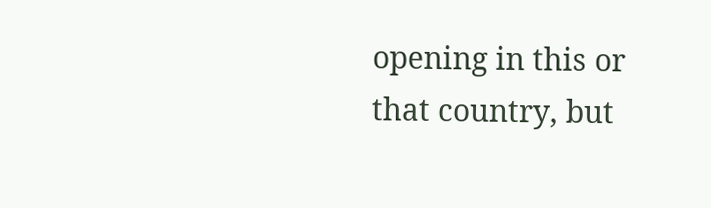opening in this or that country, but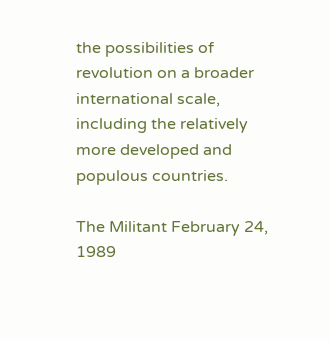the possibilities of revolution on a broader international scale, including the relatively more developed and populous countries.

The Militant February 24, 1989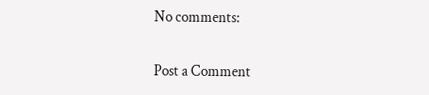No comments:

Post a Comment